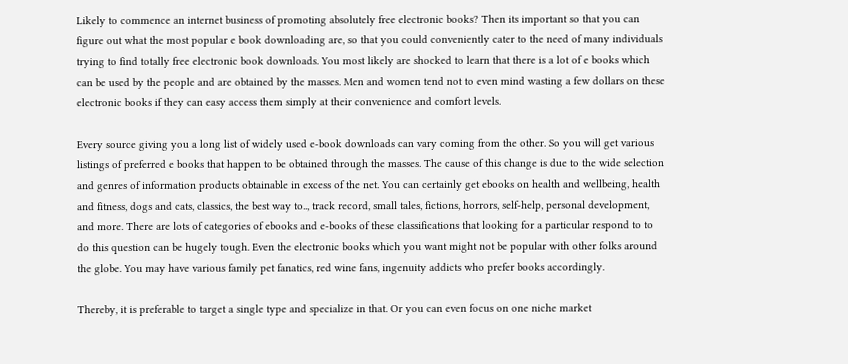Likely to commence an internet business of promoting absolutely free electronic books? Then its important so that you can figure out what the most popular e book downloading are, so that you could conveniently cater to the need of many individuals trying to find totally free electronic book downloads. You most likely are shocked to learn that there is a lot of e books which can be used by the people and are obtained by the masses. Men and women tend not to even mind wasting a few dollars on these electronic books if they can easy access them simply at their convenience and comfort levels.

Every source giving you a long list of widely used e-book downloads can vary coming from the other. So you will get various listings of preferred e books that happen to be obtained through the masses. The cause of this change is due to the wide selection and genres of information products obtainable in excess of the net. You can certainly get ebooks on health and wellbeing, health and fitness, dogs and cats, classics, the best way to.., track record, small tales, fictions, horrors, self-help, personal development, and more. There are lots of categories of ebooks and e-books of these classifications that looking for a particular respond to to do this question can be hugely tough. Even the electronic books which you want might not be popular with other folks around the globe. You may have various family pet fanatics, red wine fans, ingenuity addicts who prefer books accordingly.

Thereby, it is preferable to target a single type and specialize in that. Or you can even focus on one niche market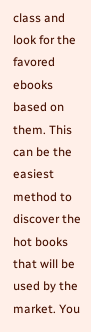class and look for the favored ebooks based on them. This can be the easiest method to discover the hot books that will be used by the market. You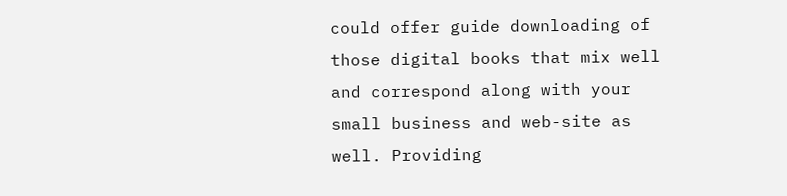could offer guide downloading of those digital books that mix well and correspond along with your small business and web-site as well. Providing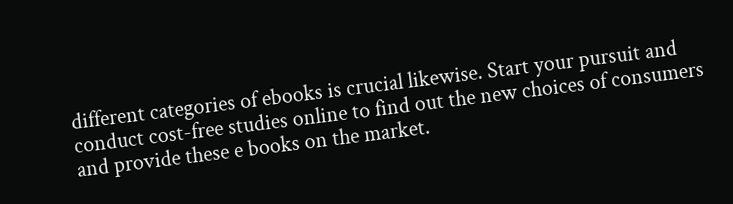different categories of ebooks is crucial likewise. Start your pursuit and conduct cost-free studies online to find out the new choices of consumers and provide these e books on the market.